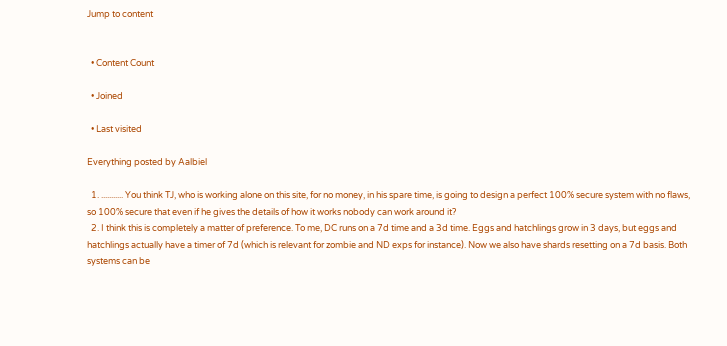Jump to content


  • Content Count

  • Joined

  • Last visited

Everything posted by Aalbiel

  1. ........... You think TJ, who is working alone on this site, for no money, in his spare time, is going to design a perfect 100% secure system with no flaws, so 100% secure that even if he gives the details of how it works nobody can work around it?
  2. I think this is completely a matter of preference. To me, DC runs on a 7d time and a 3d time. Eggs and hatchlings grow in 3 days, but eggs and hatchlings actually have a timer of 7d (which is relevant for zombie and ND exps for instance). Now we also have shards resetting on a 7d basis. Both systems can be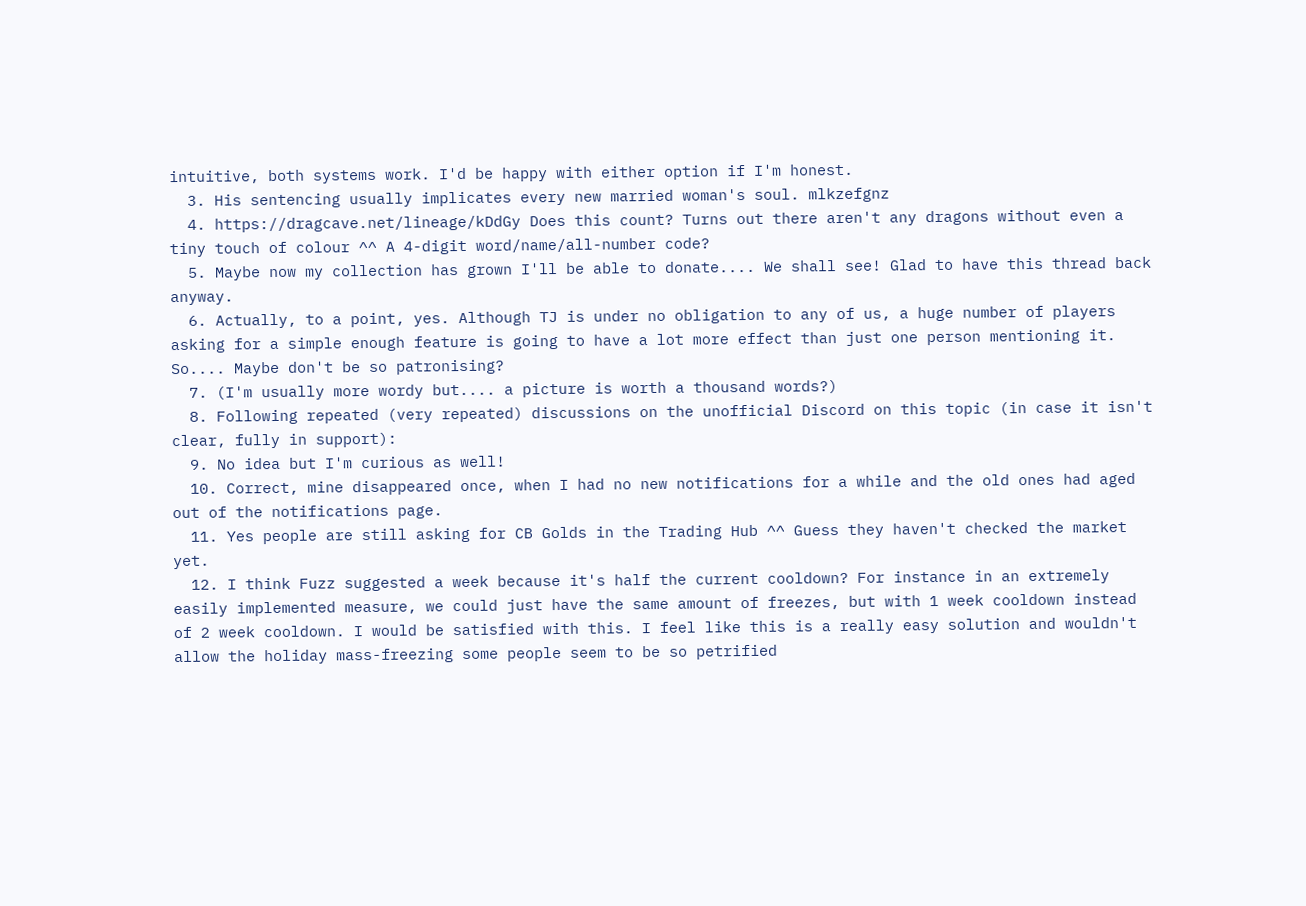intuitive, both systems work. I'd be happy with either option if I'm honest.
  3. His sentencing usually implicates every new married woman's soul. mlkzefgnz
  4. https://dragcave.net/lineage/kDdGy Does this count? Turns out there aren't any dragons without even a tiny touch of colour ^^ A 4-digit word/name/all-number code?
  5. Maybe now my collection has grown I'll be able to donate.... We shall see! Glad to have this thread back anyway.
  6. Actually, to a point, yes. Although TJ is under no obligation to any of us, a huge number of players asking for a simple enough feature is going to have a lot more effect than just one person mentioning it. So.... Maybe don't be so patronising?
  7. (I'm usually more wordy but.... a picture is worth a thousand words?)
  8. Following repeated (very repeated) discussions on the unofficial Discord on this topic (in case it isn't clear, fully in support):
  9. No idea but I'm curious as well!
  10. Correct, mine disappeared once, when I had no new notifications for a while and the old ones had aged out of the notifications page.
  11. Yes people are still asking for CB Golds in the Trading Hub ^^ Guess they haven't checked the market yet.
  12. I think Fuzz suggested a week because it's half the current cooldown? For instance in an extremely easily implemented measure, we could just have the same amount of freezes, but with 1 week cooldown instead of 2 week cooldown. I would be satisfied with this. I feel like this is a really easy solution and wouldn't allow the holiday mass-freezing some people seem to be so petrified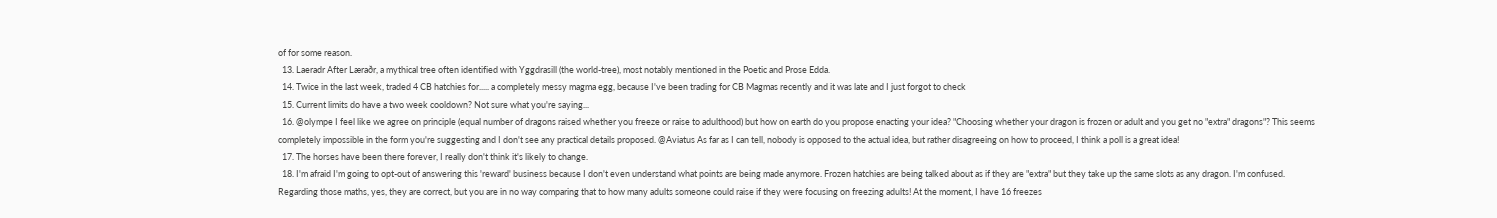of for some reason.
  13. Laeradr After Læraðr, a mythical tree often identified with Yggdrasill (the world-tree), most notably mentioned in the Poetic and Prose Edda.
  14. Twice in the last week, traded 4 CB hatchies for..... a completely messy magma egg, because I've been trading for CB Magmas recently and it was late and I just forgot to check
  15. Current limits do have a two week cooldown? Not sure what you're saying...
  16. @olympe I feel like we agree on principle (equal number of dragons raised whether you freeze or raise to adulthood) but how on earth do you propose enacting your idea? "Choosing whether your dragon is frozen or adult and you get no "extra" dragons"? This seems completely impossible in the form you're suggesting and I don't see any practical details proposed. @Aviatus As far as I can tell, nobody is opposed to the actual idea, but rather disagreeing on how to proceed, I think a poll is a great idea!
  17. The horses have been there forever, I really don't think it's likely to change.
  18. I'm afraid I'm going to opt-out of answering this 'reward' business because I don't even understand what points are being made anymore. Frozen hatchies are being talked about as if they are "extra" but they take up the same slots as any dragon. I'm confused. Regarding those maths, yes, they are correct, but you are in no way comparing that to how many adults someone could raise if they were focusing on freezing adults! At the moment, I have 16 freezes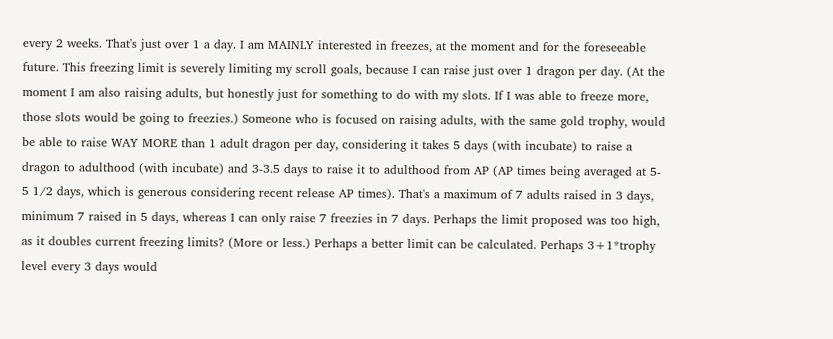every 2 weeks. That's just over 1 a day. I am MAINLY interested in freezes, at the moment and for the foreseeable future. This freezing limit is severely limiting my scroll goals, because I can raise just over 1 dragon per day. (At the moment I am also raising adults, but honestly just for something to do with my slots. If I was able to freeze more, those slots would be going to freezies.) Someone who is focused on raising adults, with the same gold trophy, would be able to raise WAY MORE than 1 adult dragon per day, considering it takes 5 days (with incubate) to raise a dragon to adulthood (with incubate) and 3-3.5 days to raise it to adulthood from AP (AP times being averaged at 5- 5 1/2 days, which is generous considering recent release AP times). That's a maximum of 7 adults raised in 3 days, minimum 7 raised in 5 days, whereas I can only raise 7 freezies in 7 days. Perhaps the limit proposed was too high, as it doubles current freezing limits? (More or less.) Perhaps a better limit can be calculated. Perhaps 3+1*trophy level every 3 days would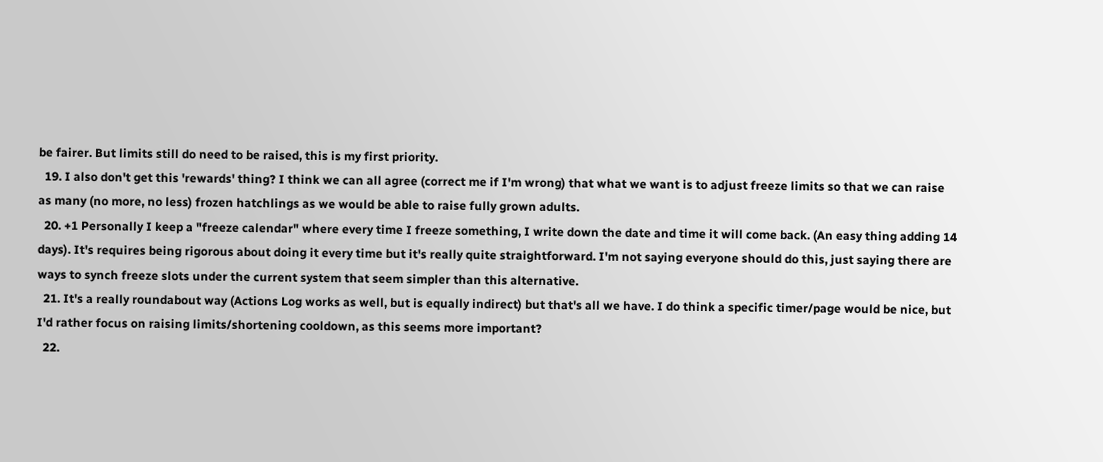be fairer. But limits still do need to be raised, this is my first priority.
  19. I also don't get this 'rewards' thing? I think we can all agree (correct me if I'm wrong) that what we want is to adjust freeze limits so that we can raise as many (no more, no less) frozen hatchlings as we would be able to raise fully grown adults.
  20. +1 Personally I keep a "freeze calendar" where every time I freeze something, I write down the date and time it will come back. (An easy thing adding 14 days). It's requires being rigorous about doing it every time but it's really quite straightforward. I'm not saying everyone should do this, just saying there are ways to synch freeze slots under the current system that seem simpler than this alternative.
  21. It's a really roundabout way (Actions Log works as well, but is equally indirect) but that's all we have. I do think a specific timer/page would be nice, but I'd rather focus on raising limits/shortening cooldown, as this seems more important?
  22.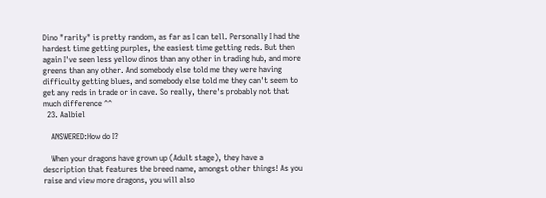Dino "rarity" is pretty random, as far as I can tell. Personally I had the hardest time getting purples, the easiest time getting reds. But then again I've seen less yellow dinos than any other in trading hub, and more greens than any other. And somebody else told me they were having difficulty getting blues, and somebody else told me they can't seem to get any reds in trade or in cave. So really, there's probably not that much difference ^^
  23. Aalbiel

    ANSWERED:How do I?

    When your dragons have grown up (Adult stage), they have a description that features the breed name, amongst other things! As you raise and view more dragons, you will also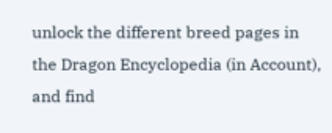unlock the different breed pages in the Dragon Encyclopedia (in Account), and find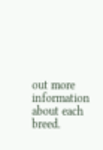out more information about each breed.